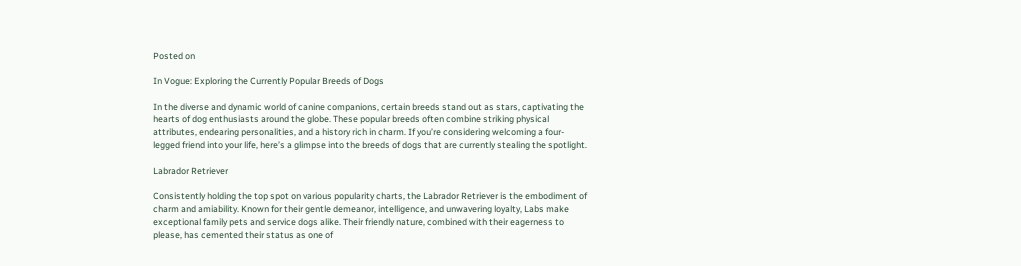Posted on

In Vogue: Exploring the Currently Popular Breeds of Dogs

In the diverse and dynamic world of canine companions, certain breeds stand out as stars, captivating the hearts of dog enthusiasts around the globe. These popular breeds often combine striking physical attributes, endearing personalities, and a history rich in charm. If you’re considering welcoming a four-legged friend into your life, here’s a glimpse into the breeds of dogs that are currently stealing the spotlight.

Labrador Retriever

Consistently holding the top spot on various popularity charts, the Labrador Retriever is the embodiment of charm and amiability. Known for their gentle demeanor, intelligence, and unwavering loyalty, Labs make exceptional family pets and service dogs alike. Their friendly nature, combined with their eagerness to please, has cemented their status as one of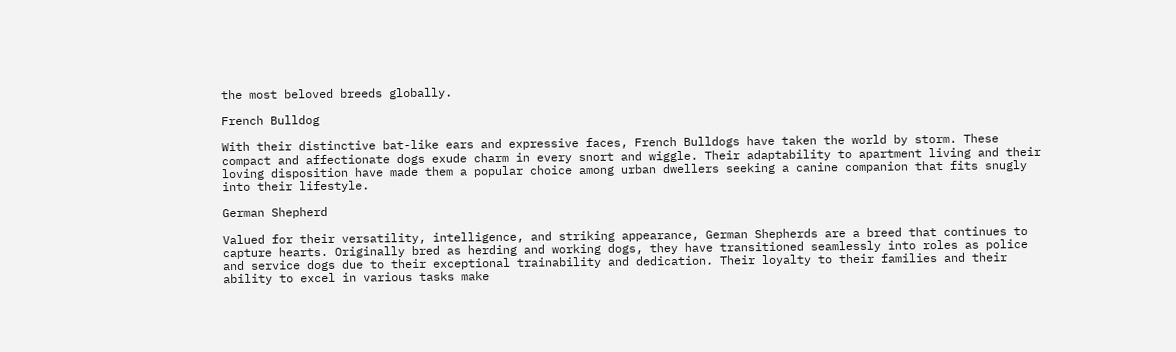the most beloved breeds globally.

French Bulldog

With their distinctive bat-like ears and expressive faces, French Bulldogs have taken the world by storm. These compact and affectionate dogs exude charm in every snort and wiggle. Their adaptability to apartment living and their loving disposition have made them a popular choice among urban dwellers seeking a canine companion that fits snugly into their lifestyle.

German Shepherd

Valued for their versatility, intelligence, and striking appearance, German Shepherds are a breed that continues to capture hearts. Originally bred as herding and working dogs, they have transitioned seamlessly into roles as police and service dogs due to their exceptional trainability and dedication. Their loyalty to their families and their ability to excel in various tasks make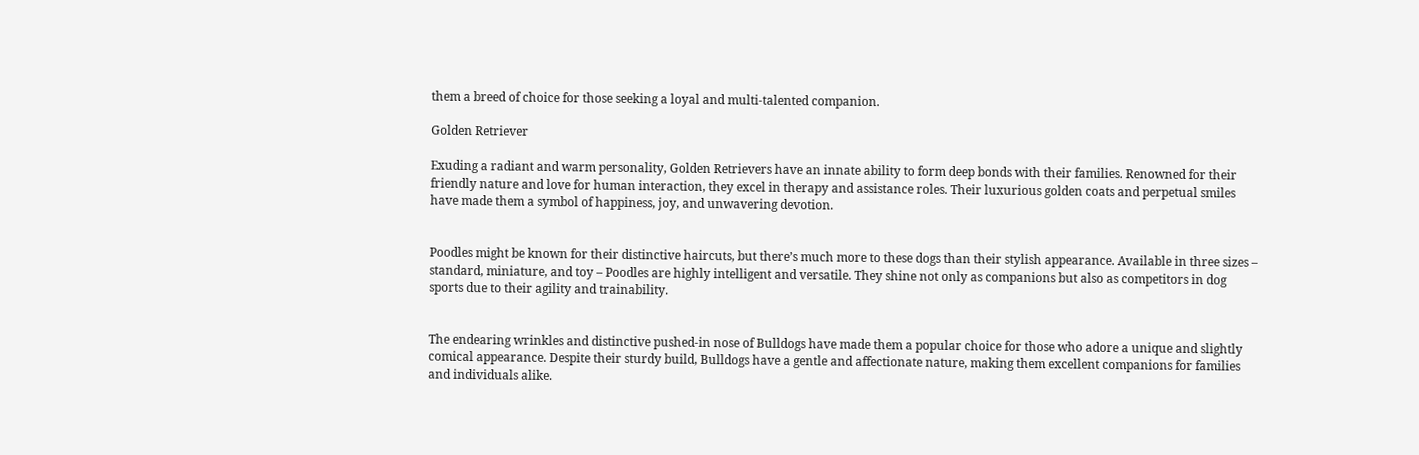them a breed of choice for those seeking a loyal and multi-talented companion.

Golden Retriever

Exuding a radiant and warm personality, Golden Retrievers have an innate ability to form deep bonds with their families. Renowned for their friendly nature and love for human interaction, they excel in therapy and assistance roles. Their luxurious golden coats and perpetual smiles have made them a symbol of happiness, joy, and unwavering devotion.


Poodles might be known for their distinctive haircuts, but there’s much more to these dogs than their stylish appearance. Available in three sizes – standard, miniature, and toy – Poodles are highly intelligent and versatile. They shine not only as companions but also as competitors in dog sports due to their agility and trainability.


The endearing wrinkles and distinctive pushed-in nose of Bulldogs have made them a popular choice for those who adore a unique and slightly comical appearance. Despite their sturdy build, Bulldogs have a gentle and affectionate nature, making them excellent companions for families and individuals alike.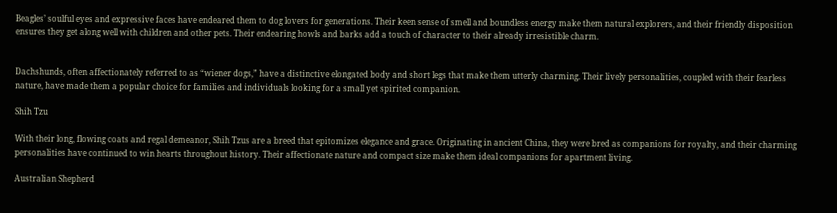Beagles’ soulful eyes and expressive faces have endeared them to dog lovers for generations. Their keen sense of smell and boundless energy make them natural explorers, and their friendly disposition ensures they get along well with children and other pets. Their endearing howls and barks add a touch of character to their already irresistible charm.


Dachshunds, often affectionately referred to as “wiener dogs,” have a distinctive elongated body and short legs that make them utterly charming. Their lively personalities, coupled with their fearless nature, have made them a popular choice for families and individuals looking for a small yet spirited companion.

Shih Tzu

With their long, flowing coats and regal demeanor, Shih Tzus are a breed that epitomizes elegance and grace. Originating in ancient China, they were bred as companions for royalty, and their charming personalities have continued to win hearts throughout history. Their affectionate nature and compact size make them ideal companions for apartment living.

Australian Shepherd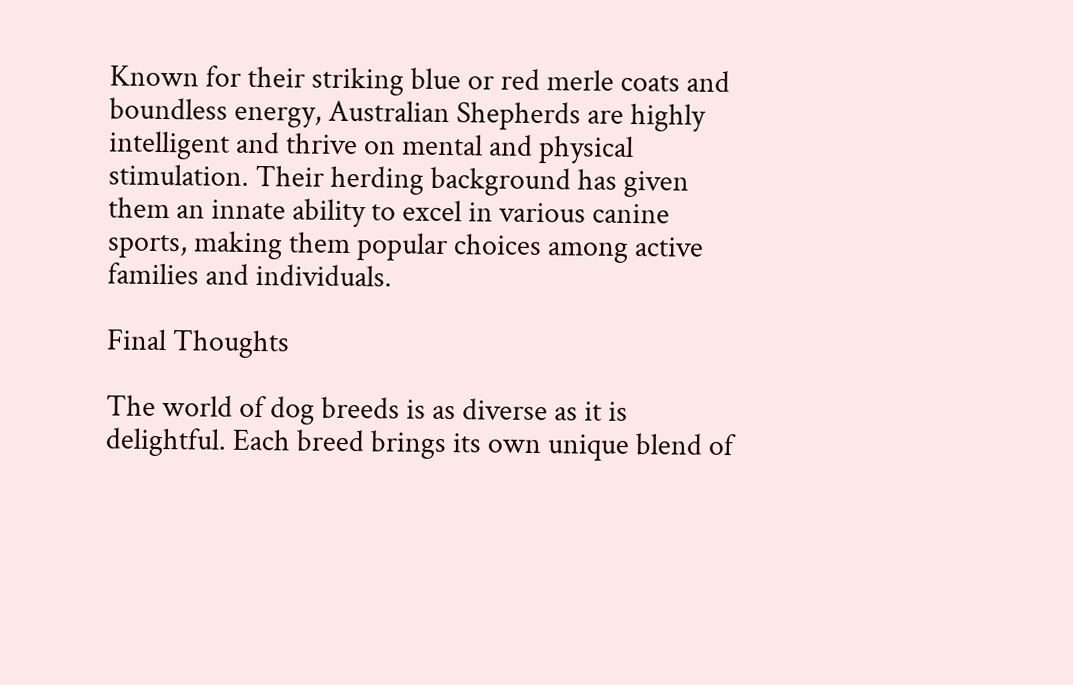Known for their striking blue or red merle coats and boundless energy, Australian Shepherds are highly intelligent and thrive on mental and physical stimulation. Their herding background has given them an innate ability to excel in various canine sports, making them popular choices among active families and individuals.

Final Thoughts

The world of dog breeds is as diverse as it is delightful. Each breed brings its own unique blend of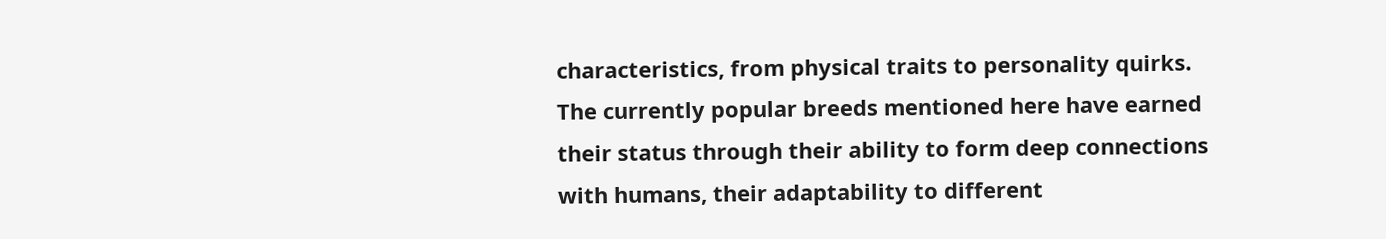characteristics, from physical traits to personality quirks. The currently popular breeds mentioned here have earned their status through their ability to form deep connections with humans, their adaptability to different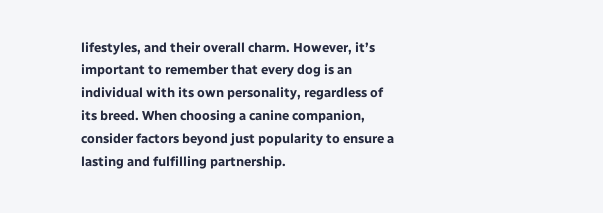lifestyles, and their overall charm. However, it’s important to remember that every dog is an individual with its own personality, regardless of its breed. When choosing a canine companion, consider factors beyond just popularity to ensure a lasting and fulfilling partnership.